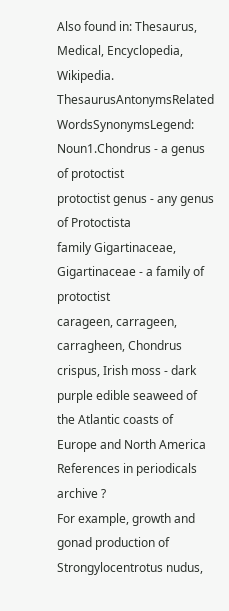Also found in: Thesaurus, Medical, Encyclopedia, Wikipedia.
ThesaurusAntonymsRelated WordsSynonymsLegend:
Noun1.Chondrus - a genus of protoctist
protoctist genus - any genus of Protoctista
family Gigartinaceae, Gigartinaceae - a family of protoctist
carageen, carrageen, carragheen, Chondrus crispus, Irish moss - dark purple edible seaweed of the Atlantic coasts of Europe and North America
References in periodicals archive ?
For example, growth and gonad production of Strongylocentrotus nudus,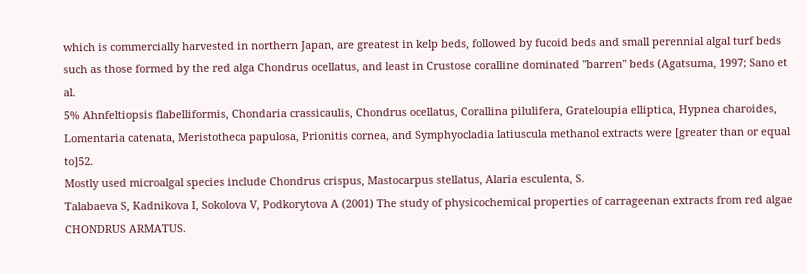which is commercially harvested in northern Japan, are greatest in kelp beds, followed by fucoid beds and small perennial algal turf beds such as those formed by the red alga Chondrus ocellatus, and least in Crustose coralline dominated "barren" beds (Agatsuma, 1997; Sano et al.
5% Ahnfeltiopsis flabelliformis, Chondaria crassicaulis, Chondrus ocellatus, Corallina pilulifera, Grateloupia elliptica, Hypnea charoides, Lomentaria catenata, Meristotheca papulosa, Prionitis cornea, and Symphyocladia latiuscula methanol extracts were [greater than or equal to]52.
Mostly used microalgal species include Chondrus crispus, Mastocarpus stellatus, Alaria esculenta, S.
Talabaeva S, Kadnikova I, Sokolova V, Podkorytova A (2001) The study of physicochemical properties of carrageenan extracts from red algae CHONDRUS ARMATUS.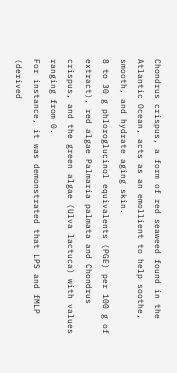Chondrus crispus, a form of red seaweed found in the Atlantic Ocean, acts as an emollient to help soothe, smooth, and hydrate aging skin.
8 to 30 g phloroglucinol equivalents (PGE) per 100 g of extract), red algae Palmaria palmata and Chondrus crispus, and the green algae (Ulva lactuca) with values ranging from 0.
For instance, it was demonstrated that LPS and fMLP (derived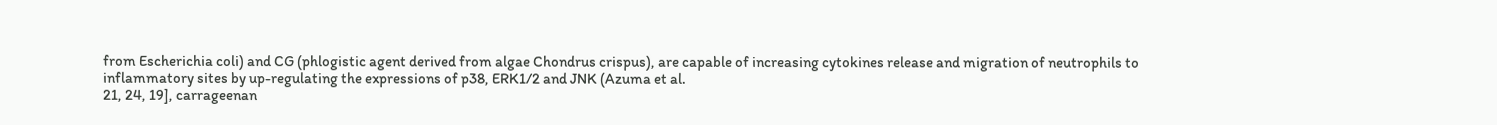from Escherichia coli) and CG (phlogistic agent derived from algae Chondrus crispus), are capable of increasing cytokines release and migration of neutrophils to inflammatory sites by up-regulating the expressions of p38, ERK1/2 and JNK (Azuma et al.
21, 24, 19], carrageenan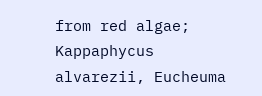from red algae; Kappaphycus alvarezii, Eucheuma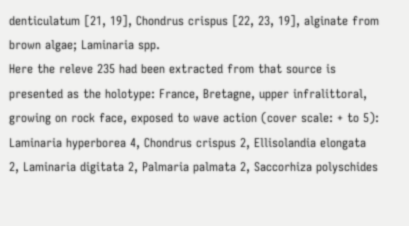denticulatum [21, 19], Chondrus crispus [22, 23, 19], alginate from brown algae; Laminaria spp.
Here the releve 235 had been extracted from that source is presented as the holotype: France, Bretagne, upper infralittoral, growing on rock face, exposed to wave action (cover scale: + to 5): Laminaria hyperborea 4, Chondrus crispus 2, Ellisolandia elongata 2, Laminaria digitata 2, Palmaria palmata 2, Saccorhiza polyschides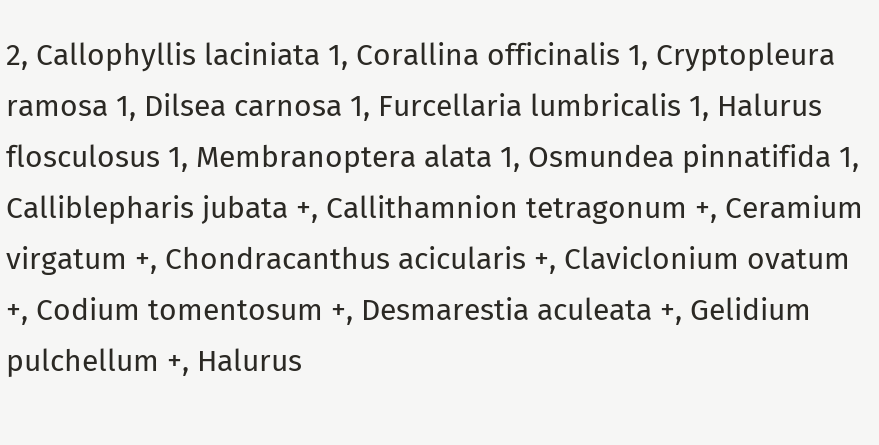2, Callophyllis laciniata 1, Corallina officinalis 1, Cryptopleura ramosa 1, Dilsea carnosa 1, Furcellaria lumbricalis 1, Halurus flosculosus 1, Membranoptera alata 1, Osmundea pinnatifida 1, Calliblepharis jubata +, Callithamnion tetragonum +, Ceramium virgatum +, Chondracanthus acicularis +, Claviclonium ovatum +, Codium tomentosum +, Desmarestia aculeata +, Gelidium pulchellum +, Halurus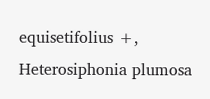equisetifolius +, Heterosiphonia plumosa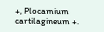+, Plocamium cartilagineum +.